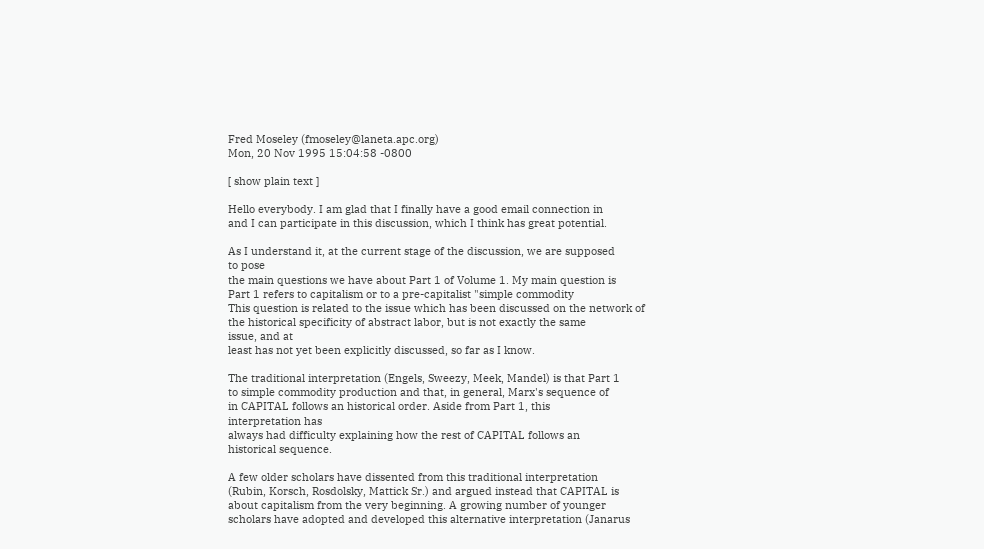Fred Moseley (fmoseley@laneta.apc.org)
Mon, 20 Nov 1995 15:04:58 -0800

[ show plain text ]

Hello everybody. I am glad that I finally have a good email connection in
and I can participate in this discussion, which I think has great potential.

As I understand it, at the current stage of the discussion, we are supposed
to pose
the main questions we have about Part 1 of Volume 1. My main question is
Part 1 refers to capitalism or to a pre-capitalist "simple commodity
This question is related to the issue which has been discussed on the network of
the historical specificity of abstract labor, but is not exactly the same
issue, and at
least has not yet been explicitly discussed, so far as I know.

The traditional interpretation (Engels, Sweezy, Meek, Mandel) is that Part 1
to simple commodity production and that, in general, Marx's sequence of
in CAPITAL follows an historical order. Aside from Part 1, this
interpretation has
always had difficulty explaining how the rest of CAPITAL follows an
historical sequence.

A few older scholars have dissented from this traditional interpretation
(Rubin, Korsch, Rosdolsky, Mattick Sr.) and argued instead that CAPITAL is
about capitalism from the very beginning. A growing number of younger
scholars have adopted and developed this alternative interpretation (Janarus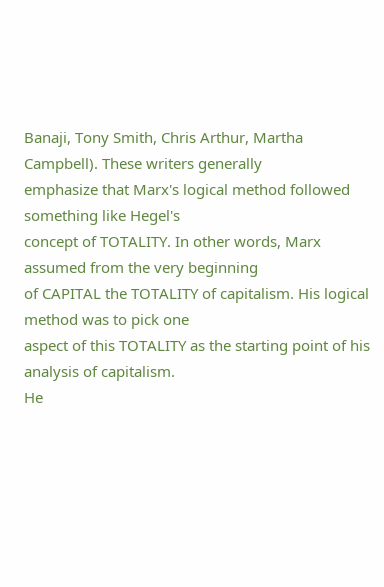Banaji, Tony Smith, Chris Arthur, Martha Campbell). These writers generally
emphasize that Marx's logical method followed something like Hegel's
concept of TOTALITY. In other words, Marx assumed from the very beginning
of CAPITAL the TOTALITY of capitalism. His logical method was to pick one
aspect of this TOTALITY as the starting point of his analysis of capitalism.
He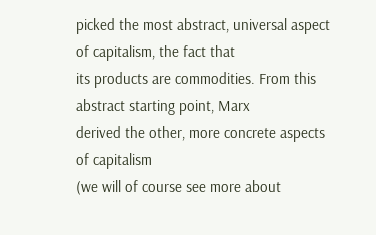picked the most abstract, universal aspect of capitalism, the fact that
its products are commodities. From this abstract starting point, Marx
derived the other, more concrete aspects of capitalism
(we will of course see more about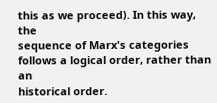this as we proceed). In this way, the
sequence of Marx's categories follows a logical order, rather than an
historical order.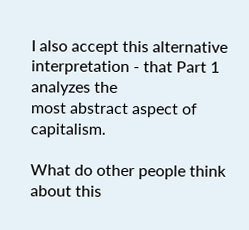I also accept this alternative interpretation - that Part 1 analyzes the
most abstract aspect of capitalism.

What do other people think about this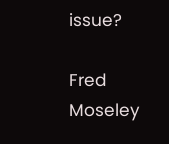issue?

Fred Moseley